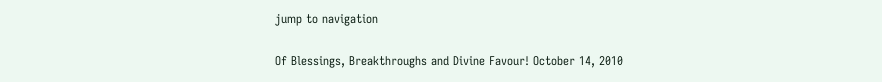jump to navigation

Of Blessings, Breakthroughs and Divine Favour! October 14, 2010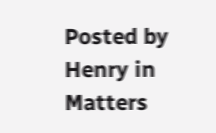Posted by Henry in Matters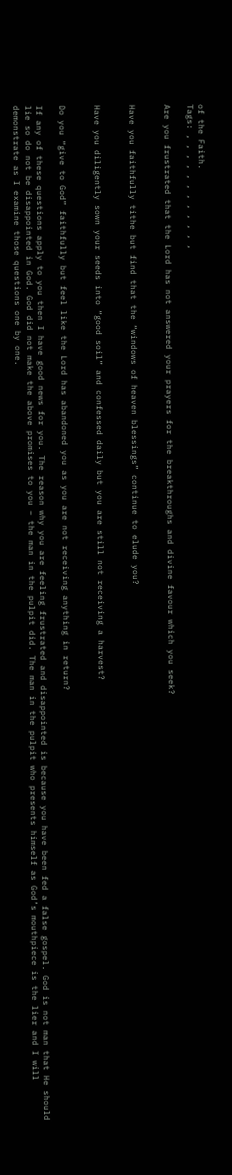of the Faith.
Tags: , , , , , , , , , , , ,

Are you frustrated that the Lord has not answered your prayers for the breakthroughs and divine favour which you seek?


Have you faithfully tithe but find that the “windows of heaven blessings” continue to elude you?


Have you diligently sown your seeds into “good soil” and confessed daily but you are still not receiving a harvest?


Do you “give to God” faithfully but feel like the Lord has abandoned you as you are not receiving anything in return?

If any of these questions apply to you then I have good news for you. The reason why you are feeling frustrated and disappointed is because you have been fed a false gospel. God is not man that He should lie so do not be disappointed in God. God did not make the above promises to you – the man in the pulpit did. The man in the pulpit who presents himself as God’s mouthpiece is the lier and I will demonstrate as I examine those questions one by one.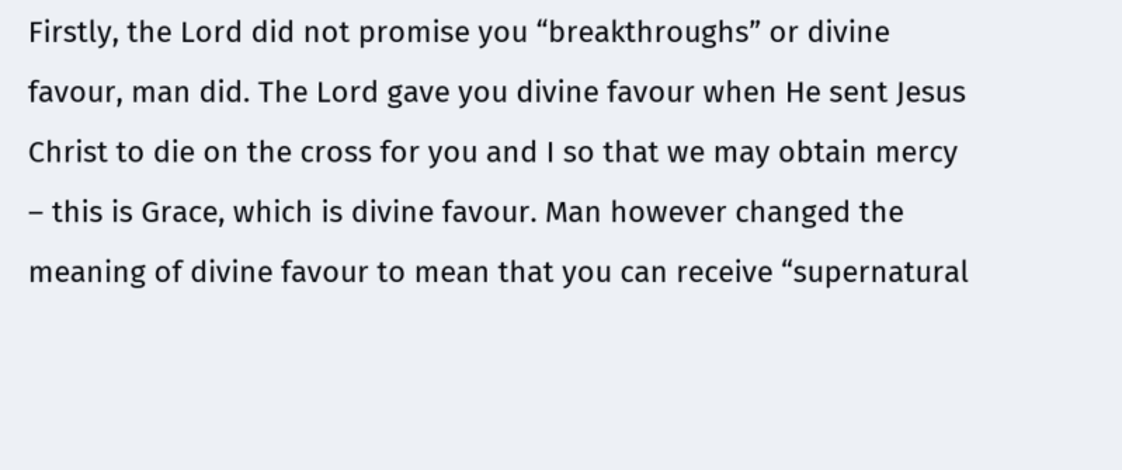Firstly, the Lord did not promise you “breakthroughs” or divine favour, man did. The Lord gave you divine favour when He sent Jesus Christ to die on the cross for you and I so that we may obtain mercy – this is Grace, which is divine favour. Man however changed the meaning of divine favour to mean that you can receive “supernatural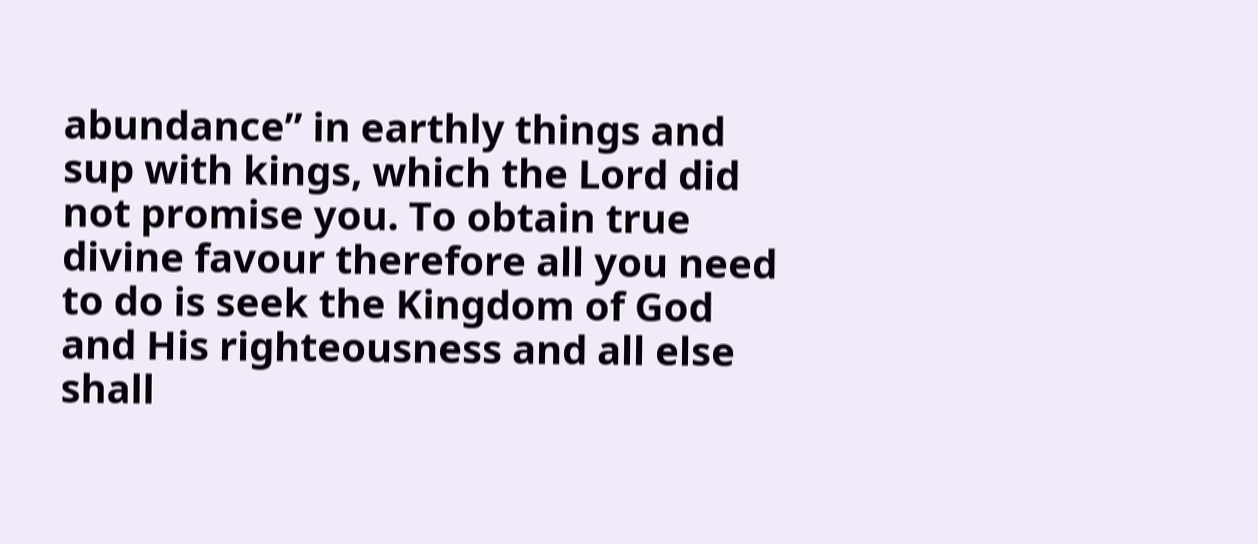abundance” in earthly things and sup with kings, which the Lord did not promise you. To obtain true divine favour therefore all you need to do is seek the Kingdom of God and His righteousness and all else shall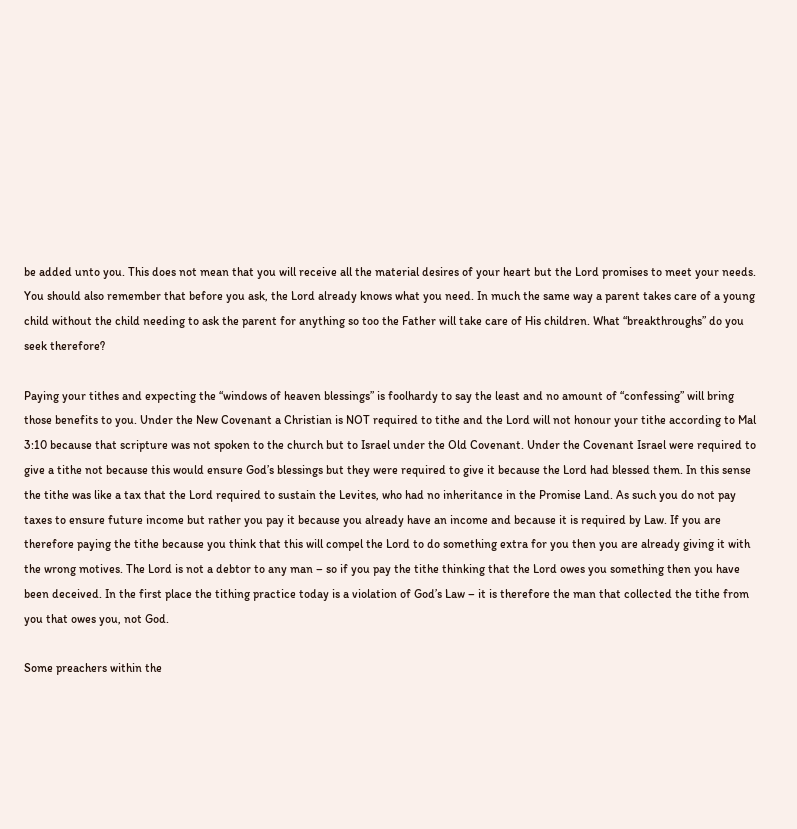be added unto you. This does not mean that you will receive all the material desires of your heart but the Lord promises to meet your needs. You should also remember that before you ask, the Lord already knows what you need. In much the same way a parent takes care of a young child without the child needing to ask the parent for anything so too the Father will take care of His children. What “breakthroughs” do you seek therefore?

Paying your tithes and expecting the “windows of heaven blessings” is foolhardy to say the least and no amount of “confessing” will bring those benefits to you. Under the New Covenant a Christian is NOT required to tithe and the Lord will not honour your tithe according to Mal 3:10 because that scripture was not spoken to the church but to Israel under the Old Covenant. Under the Covenant Israel were required to give a tithe not because this would ensure God’s blessings but they were required to give it because the Lord had blessed them. In this sense the tithe was like a tax that the Lord required to sustain the Levites, who had no inheritance in the Promise Land. As such you do not pay taxes to ensure future income but rather you pay it because you already have an income and because it is required by Law. If you are therefore paying the tithe because you think that this will compel the Lord to do something extra for you then you are already giving it with the wrong motives. The Lord is not a debtor to any man – so if you pay the tithe thinking that the Lord owes you something then you have been deceived. In the first place the tithing practice today is a violation of God’s Law – it is therefore the man that collected the tithe from you that owes you, not God.

Some preachers within the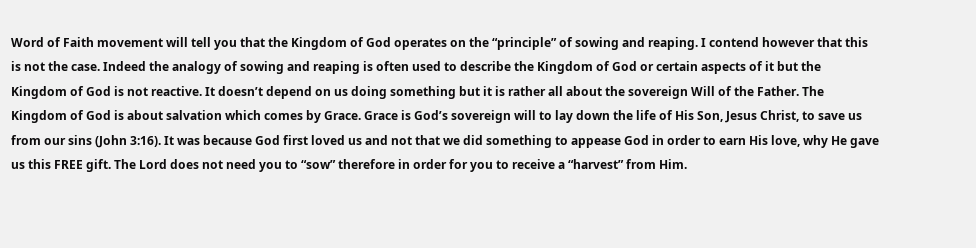Word of Faith movement will tell you that the Kingdom of God operates on the “principle” of sowing and reaping. I contend however that this is not the case. Indeed the analogy of sowing and reaping is often used to describe the Kingdom of God or certain aspects of it but the Kingdom of God is not reactive. It doesn’t depend on us doing something but it is rather all about the sovereign Will of the Father. The Kingdom of God is about salvation which comes by Grace. Grace is God’s sovereign will to lay down the life of His Son, Jesus Christ, to save us from our sins (John 3:16). It was because God first loved us and not that we did something to appease God in order to earn His love, why He gave us this FREE gift. The Lord does not need you to “sow” therefore in order for you to receive a “harvest” from Him.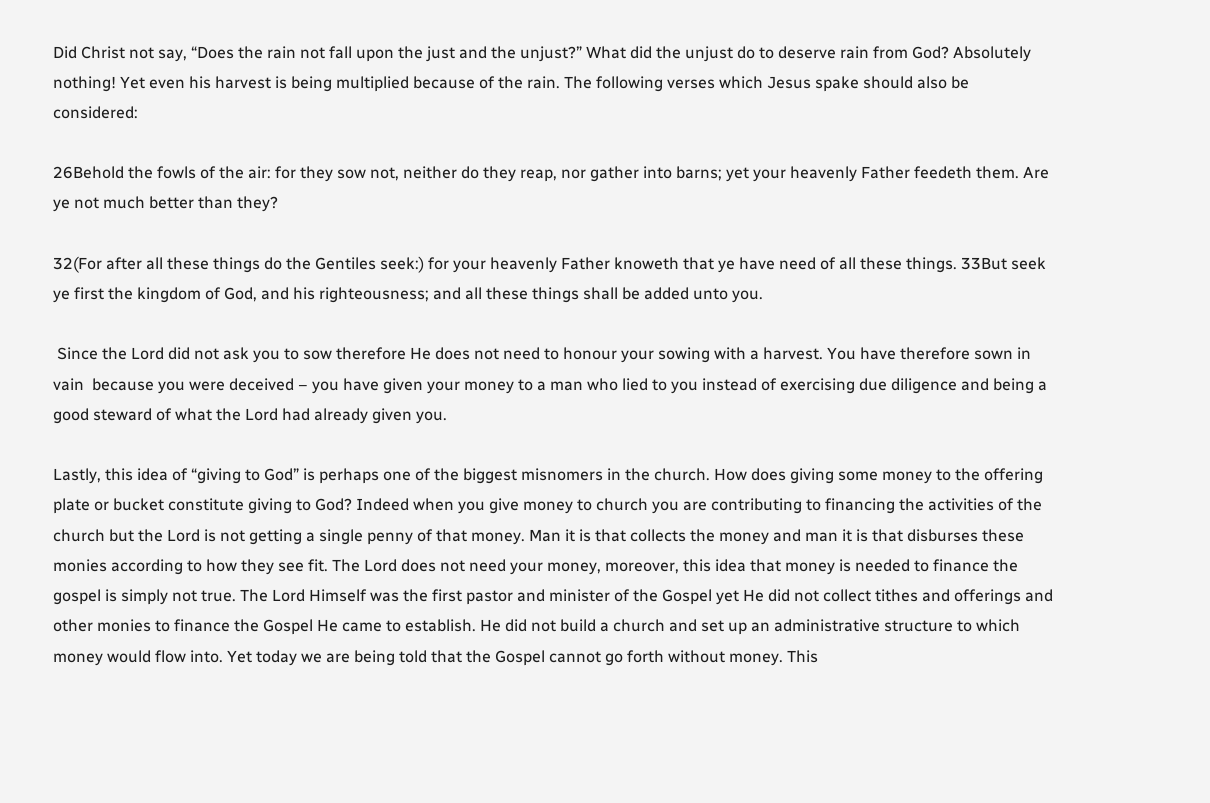Did Christ not say, “Does the rain not fall upon the just and the unjust?” What did the unjust do to deserve rain from God? Absolutely nothing! Yet even his harvest is being multiplied because of the rain. The following verses which Jesus spake should also be considered:

26Behold the fowls of the air: for they sow not, neither do they reap, nor gather into barns; yet your heavenly Father feedeth them. Are ye not much better than they?

32(For after all these things do the Gentiles seek:) for your heavenly Father knoweth that ye have need of all these things. 33But seek ye first the kingdom of God, and his righteousness; and all these things shall be added unto you.

 Since the Lord did not ask you to sow therefore He does not need to honour your sowing with a harvest. You have therefore sown in vain  because you were deceived – you have given your money to a man who lied to you instead of exercising due diligence and being a good steward of what the Lord had already given you.

Lastly, this idea of “giving to God” is perhaps one of the biggest misnomers in the church. How does giving some money to the offering plate or bucket constitute giving to God? Indeed when you give money to church you are contributing to financing the activities of the church but the Lord is not getting a single penny of that money. Man it is that collects the money and man it is that disburses these monies according to how they see fit. The Lord does not need your money, moreover, this idea that money is needed to finance the gospel is simply not true. The Lord Himself was the first pastor and minister of the Gospel yet He did not collect tithes and offerings and other monies to finance the Gospel He came to establish. He did not build a church and set up an administrative structure to which money would flow into. Yet today we are being told that the Gospel cannot go forth without money. This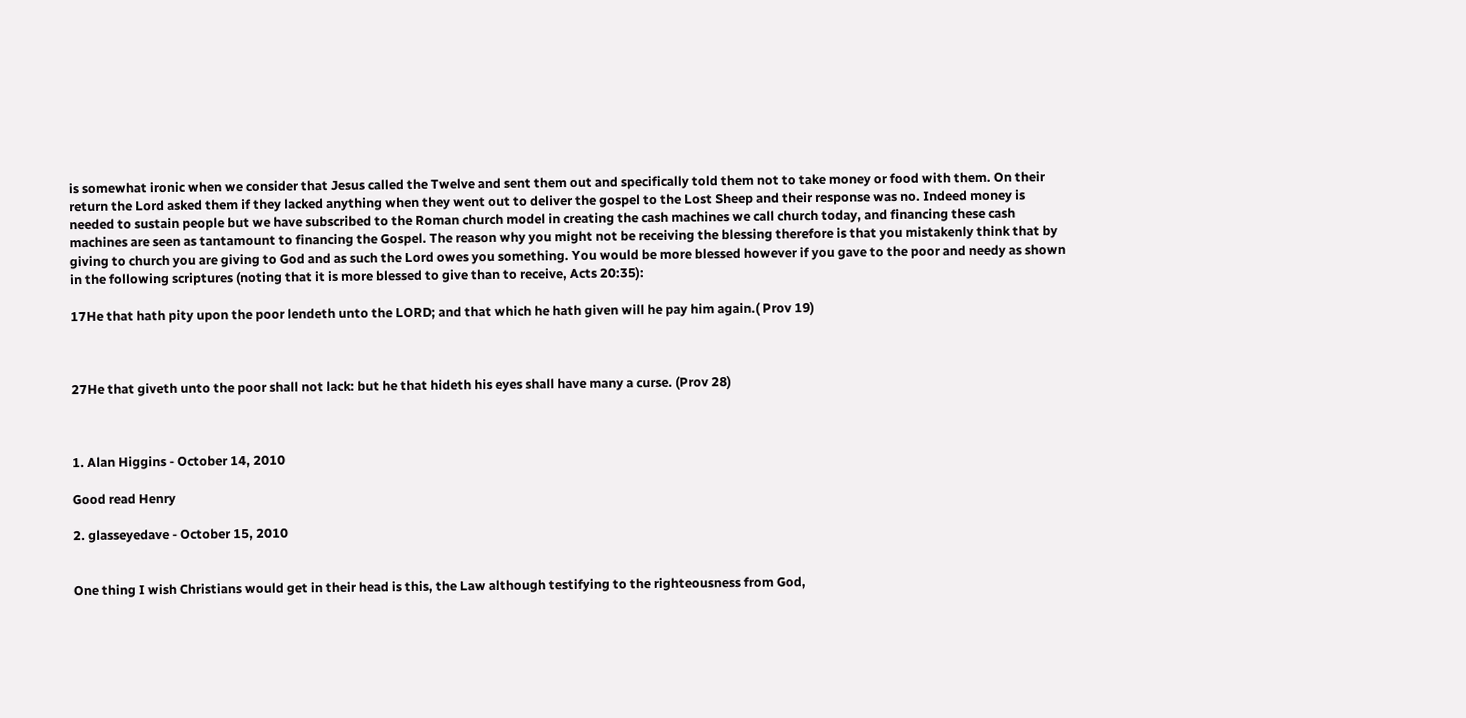is somewhat ironic when we consider that Jesus called the Twelve and sent them out and specifically told them not to take money or food with them. On their return the Lord asked them if they lacked anything when they went out to deliver the gospel to the Lost Sheep and their response was no. Indeed money is needed to sustain people but we have subscribed to the Roman church model in creating the cash machines we call church today, and financing these cash machines are seen as tantamount to financing the Gospel. The reason why you might not be receiving the blessing therefore is that you mistakenly think that by giving to church you are giving to God and as such the Lord owes you something. You would be more blessed however if you gave to the poor and needy as shown in the following scriptures (noting that it is more blessed to give than to receive, Acts 20:35):

17He that hath pity upon the poor lendeth unto the LORD; and that which he hath given will he pay him again.( Prov 19)



27He that giveth unto the poor shall not lack: but he that hideth his eyes shall have many a curse. (Prov 28)



1. Alan Higgins - October 14, 2010

Good read Henry

2. glasseyedave - October 15, 2010


One thing I wish Christians would get in their head is this, the Law although testifying to the righteousness from God,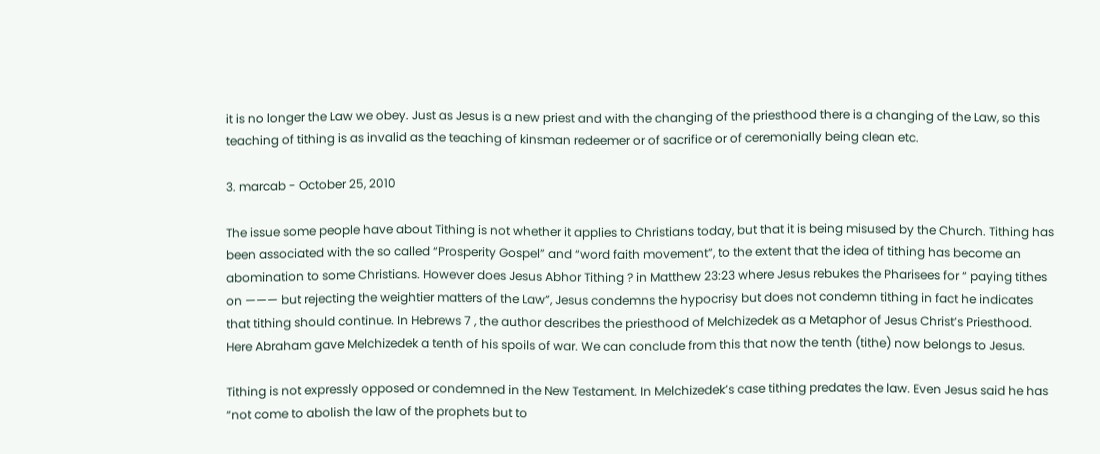it is no longer the Law we obey. Just as Jesus is a new priest and with the changing of the priesthood there is a changing of the Law, so this teaching of tithing is as invalid as the teaching of kinsman redeemer or of sacrifice or of ceremonially being clean etc.

3. marcab - October 25, 2010

The issue some people have about Tithing is not whether it applies to Christians today, but that it is being misused by the Church. Tithing has been associated with the so called “Prosperity Gospel” and “word faith movement”, to the extent that the idea of tithing has become an abomination to some Christians. However does Jesus Abhor Tithing ? in Matthew 23:23 where Jesus rebukes the Pharisees for “ paying tithes on ——— but rejecting the weightier matters of the Law”, Jesus condemns the hypocrisy but does not condemn tithing in fact he indicates that tithing should continue. In Hebrews 7 , the author describes the priesthood of Melchizedek as a Metaphor of Jesus Christ’s Priesthood. Here Abraham gave Melchizedek a tenth of his spoils of war. We can conclude from this that now the tenth (tithe) now belongs to Jesus.

Tithing is not expressly opposed or condemned in the New Testament. In Melchizedek’s case tithing predates the law. Even Jesus said he has “not come to abolish the law of the prophets but to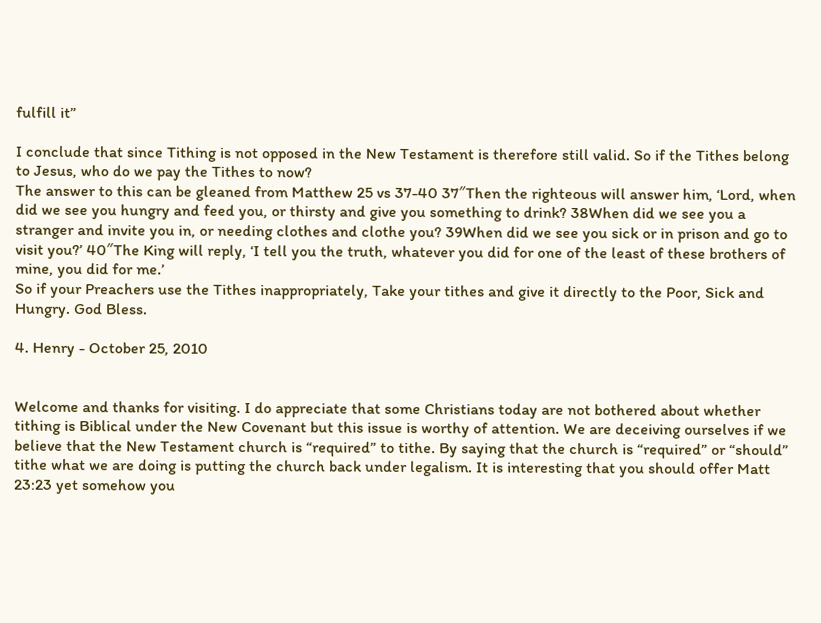fulfill it”

I conclude that since Tithing is not opposed in the New Testament is therefore still valid. So if the Tithes belong to Jesus, who do we pay the Tithes to now?
The answer to this can be gleaned from Matthew 25 vs 37-40 37″Then the righteous will answer him, ‘Lord, when did we see you hungry and feed you, or thirsty and give you something to drink? 38When did we see you a stranger and invite you in, or needing clothes and clothe you? 39When did we see you sick or in prison and go to visit you?’ 40″The King will reply, ‘I tell you the truth, whatever you did for one of the least of these brothers of mine, you did for me.’
So if your Preachers use the Tithes inappropriately, Take your tithes and give it directly to the Poor, Sick and Hungry. God Bless.

4. Henry - October 25, 2010


Welcome and thanks for visiting. I do appreciate that some Christians today are not bothered about whether tithing is Biblical under the New Covenant but this issue is worthy of attention. We are deceiving ourselves if we believe that the New Testament church is “required” to tithe. By saying that the church is “required” or “should” tithe what we are doing is putting the church back under legalism. It is interesting that you should offer Matt 23:23 yet somehow you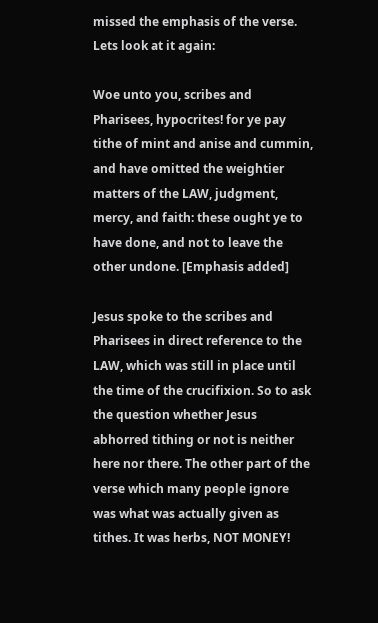missed the emphasis of the verse. Lets look at it again:

Woe unto you, scribes and Pharisees, hypocrites! for ye pay tithe of mint and anise and cummin, and have omitted the weightier matters of the LAW, judgment, mercy, and faith: these ought ye to have done, and not to leave the other undone. [Emphasis added]

Jesus spoke to the scribes and Pharisees in direct reference to the LAW, which was still in place until the time of the crucifixion. So to ask the question whether Jesus abhorred tithing or not is neither here nor there. The other part of the verse which many people ignore was what was actually given as tithes. It was herbs, NOT MONEY!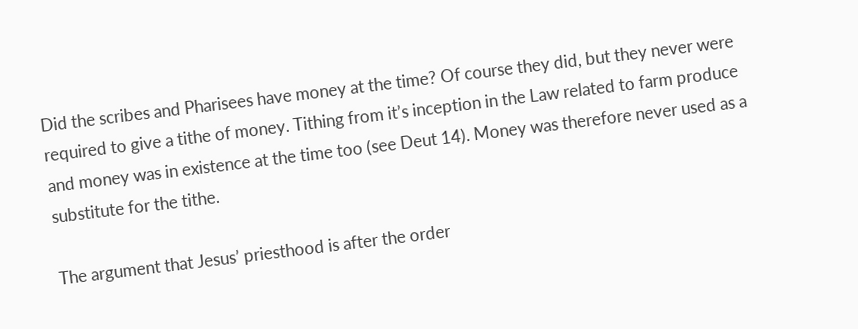Did the scribes and Pharisees have money at the time? Of course they did, but they never were required to give a tithe of money. Tithing from it’s inception in the Law related to farm produce and money was in existence at the time too (see Deut 14). Money was therefore never used as a substitute for the tithe.

The argument that Jesus’ priesthood is after the order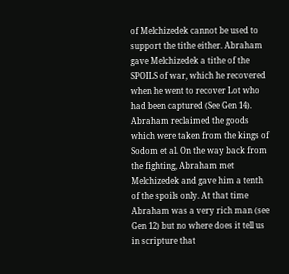of Melchizedek cannot be used to support the tithe either. Abraham gave Melchizedek a tithe of the SPOILS of war, which he recovered when he went to recover Lot who had been captured (See Gen 14). Abraham reclaimed the goods which were taken from the kings of Sodom et al. On the way back from the fighting, Abraham met Melchizedek and gave him a tenth of the spoils only. At that time Abraham was a very rich man (see Gen 12) but no where does it tell us in scripture that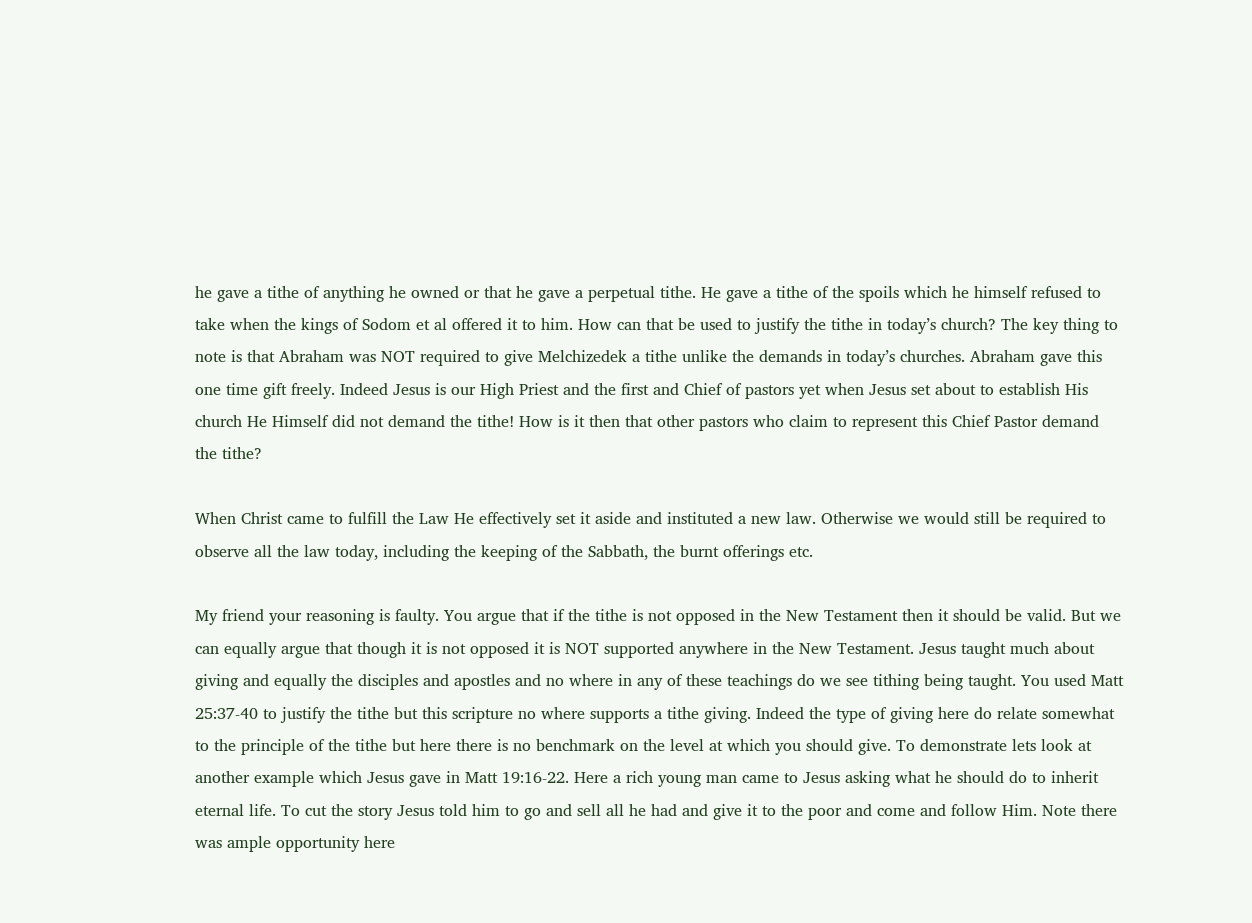he gave a tithe of anything he owned or that he gave a perpetual tithe. He gave a tithe of the spoils which he himself refused to take when the kings of Sodom et al offered it to him. How can that be used to justify the tithe in today’s church? The key thing to note is that Abraham was NOT required to give Melchizedek a tithe unlike the demands in today’s churches. Abraham gave this one time gift freely. Indeed Jesus is our High Priest and the first and Chief of pastors yet when Jesus set about to establish His church He Himself did not demand the tithe! How is it then that other pastors who claim to represent this Chief Pastor demand the tithe?

When Christ came to fulfill the Law He effectively set it aside and instituted a new law. Otherwise we would still be required to observe all the law today, including the keeping of the Sabbath, the burnt offerings etc.

My friend your reasoning is faulty. You argue that if the tithe is not opposed in the New Testament then it should be valid. But we can equally argue that though it is not opposed it is NOT supported anywhere in the New Testament. Jesus taught much about giving and equally the disciples and apostles and no where in any of these teachings do we see tithing being taught. You used Matt 25:37-40 to justify the tithe but this scripture no where supports a tithe giving. Indeed the type of giving here do relate somewhat to the principle of the tithe but here there is no benchmark on the level at which you should give. To demonstrate lets look at another example which Jesus gave in Matt 19:16-22. Here a rich young man came to Jesus asking what he should do to inherit eternal life. To cut the story Jesus told him to go and sell all he had and give it to the poor and come and follow Him. Note there was ample opportunity here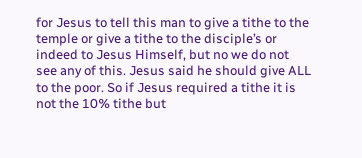for Jesus to tell this man to give a tithe to the temple or give a tithe to the disciple’s or indeed to Jesus Himself, but no we do not see any of this. Jesus said he should give ALL to the poor. So if Jesus required a tithe it is not the 10% tithe but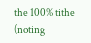the 100% tithe (noting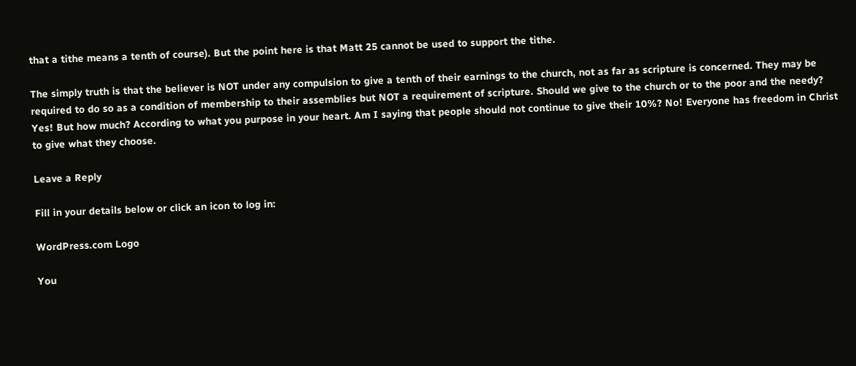that a tithe means a tenth of course). But the point here is that Matt 25 cannot be used to support the tithe.

The simply truth is that the believer is NOT under any compulsion to give a tenth of their earnings to the church, not as far as scripture is concerned. They may be required to do so as a condition of membership to their assemblies but NOT a requirement of scripture. Should we give to the church or to the poor and the needy? Yes! But how much? According to what you purpose in your heart. Am I saying that people should not continue to give their 10%? No! Everyone has freedom in Christ to give what they choose.

Leave a Reply

Fill in your details below or click an icon to log in:

WordPress.com Logo

You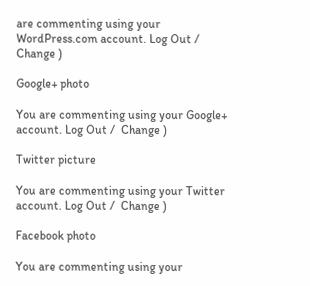are commenting using your WordPress.com account. Log Out /  Change )

Google+ photo

You are commenting using your Google+ account. Log Out /  Change )

Twitter picture

You are commenting using your Twitter account. Log Out /  Change )

Facebook photo

You are commenting using your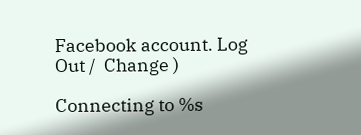Facebook account. Log Out /  Change )

Connecting to %s